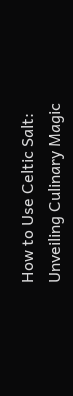How to Use Celtic Salt: Unveiling Culinary Magic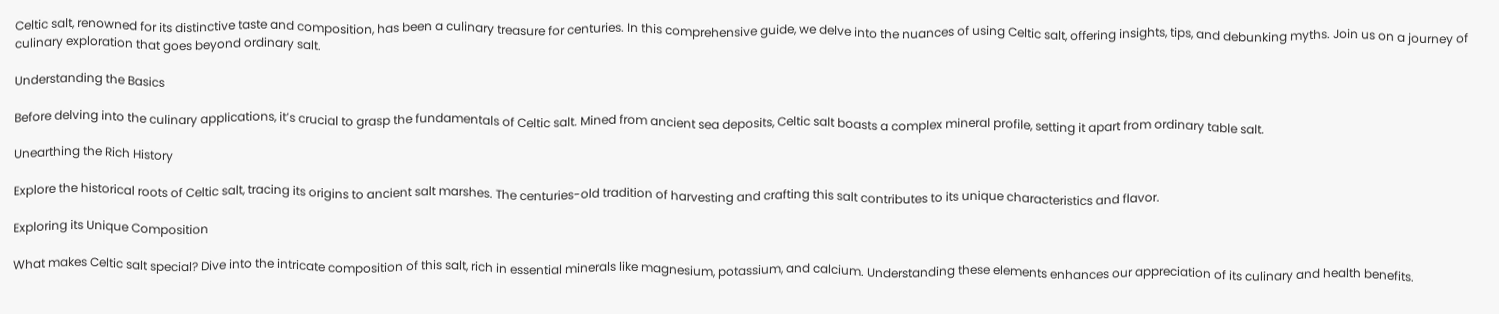Celtic salt, renowned for its distinctive taste and composition, has been a culinary treasure for centuries. In this comprehensive guide, we delve into the nuances of using Celtic salt, offering insights, tips, and debunking myths. Join us on a journey of culinary exploration that goes beyond ordinary salt.

Understanding the Basics

Before delving into the culinary applications, it’s crucial to grasp the fundamentals of Celtic salt. Mined from ancient sea deposits, Celtic salt boasts a complex mineral profile, setting it apart from ordinary table salt.

Unearthing the Rich History

Explore the historical roots of Celtic salt, tracing its origins to ancient salt marshes. The centuries-old tradition of harvesting and crafting this salt contributes to its unique characteristics and flavor.

Exploring its Unique Composition

What makes Celtic salt special? Dive into the intricate composition of this salt, rich in essential minerals like magnesium, potassium, and calcium. Understanding these elements enhances our appreciation of its culinary and health benefits.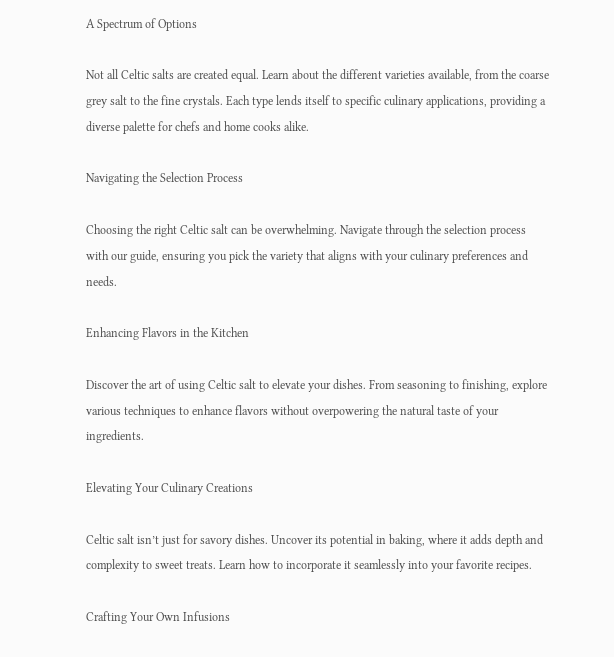A Spectrum of Options

Not all Celtic salts are created equal. Learn about the different varieties available, from the coarse grey salt to the fine crystals. Each type lends itself to specific culinary applications, providing a diverse palette for chefs and home cooks alike.

Navigating the Selection Process

Choosing the right Celtic salt can be overwhelming. Navigate through the selection process with our guide, ensuring you pick the variety that aligns with your culinary preferences and needs.

Enhancing Flavors in the Kitchen

Discover the art of using Celtic salt to elevate your dishes. From seasoning to finishing, explore various techniques to enhance flavors without overpowering the natural taste of your ingredients.

Elevating Your Culinary Creations

Celtic salt isn’t just for savory dishes. Uncover its potential in baking, where it adds depth and complexity to sweet treats. Learn how to incorporate it seamlessly into your favorite recipes.

Crafting Your Own Infusions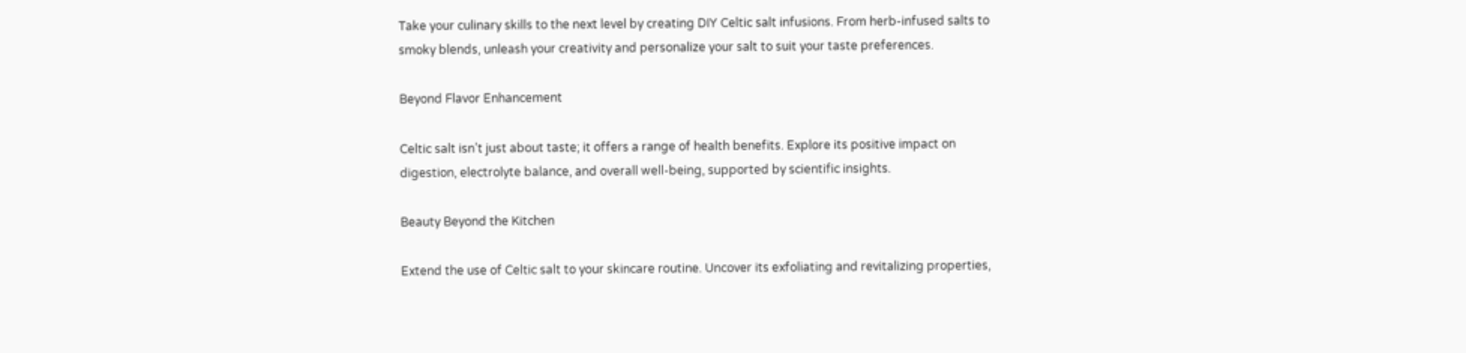Take your culinary skills to the next level by creating DIY Celtic salt infusions. From herb-infused salts to smoky blends, unleash your creativity and personalize your salt to suit your taste preferences.

Beyond Flavor Enhancement

Celtic salt isn’t just about taste; it offers a range of health benefits. Explore its positive impact on digestion, electrolyte balance, and overall well-being, supported by scientific insights.

Beauty Beyond the Kitchen

Extend the use of Celtic salt to your skincare routine. Uncover its exfoliating and revitalizing properties,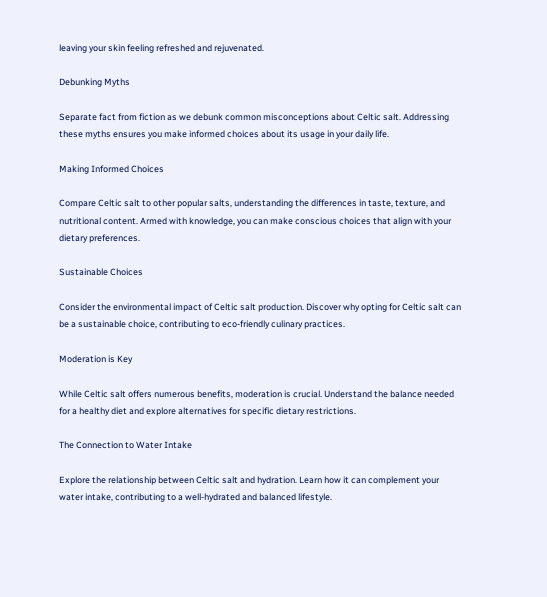leaving your skin feeling refreshed and rejuvenated.

Debunking Myths

Separate fact from fiction as we debunk common misconceptions about Celtic salt. Addressing these myths ensures you make informed choices about its usage in your daily life.

Making Informed Choices

Compare Celtic salt to other popular salts, understanding the differences in taste, texture, and nutritional content. Armed with knowledge, you can make conscious choices that align with your dietary preferences.

Sustainable Choices

Consider the environmental impact of Celtic salt production. Discover why opting for Celtic salt can be a sustainable choice, contributing to eco-friendly culinary practices.

Moderation is Key

While Celtic salt offers numerous benefits, moderation is crucial. Understand the balance needed for a healthy diet and explore alternatives for specific dietary restrictions.

The Connection to Water Intake

Explore the relationship between Celtic salt and hydration. Learn how it can complement your water intake, contributing to a well-hydrated and balanced lifestyle.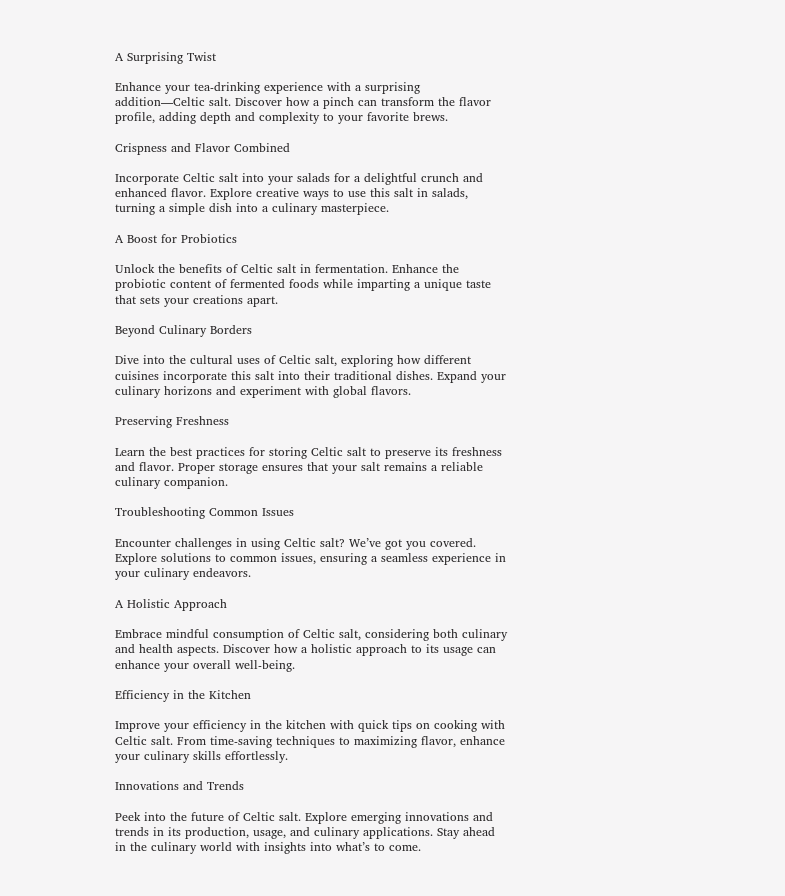A Surprising Twist

Enhance your tea-drinking experience with a surprising addition—Celtic salt. Discover how a pinch can transform the flavor profile, adding depth and complexity to your favorite brews.

Crispness and Flavor Combined

Incorporate Celtic salt into your salads for a delightful crunch and enhanced flavor. Explore creative ways to use this salt in salads, turning a simple dish into a culinary masterpiece.

A Boost for Probiotics

Unlock the benefits of Celtic salt in fermentation. Enhance the probiotic content of fermented foods while imparting a unique taste that sets your creations apart.

Beyond Culinary Borders

Dive into the cultural uses of Celtic salt, exploring how different cuisines incorporate this salt into their traditional dishes. Expand your culinary horizons and experiment with global flavors.

Preserving Freshness

Learn the best practices for storing Celtic salt to preserve its freshness and flavor. Proper storage ensures that your salt remains a reliable culinary companion.

Troubleshooting Common Issues

Encounter challenges in using Celtic salt? We’ve got you covered. Explore solutions to common issues, ensuring a seamless experience in your culinary endeavors.

A Holistic Approach

Embrace mindful consumption of Celtic salt, considering both culinary and health aspects. Discover how a holistic approach to its usage can enhance your overall well-being.

Efficiency in the Kitchen

Improve your efficiency in the kitchen with quick tips on cooking with Celtic salt. From time-saving techniques to maximizing flavor, enhance your culinary skills effortlessly.

Innovations and Trends

Peek into the future of Celtic salt. Explore emerging innovations and trends in its production, usage, and culinary applications. Stay ahead in the culinary world with insights into what’s to come.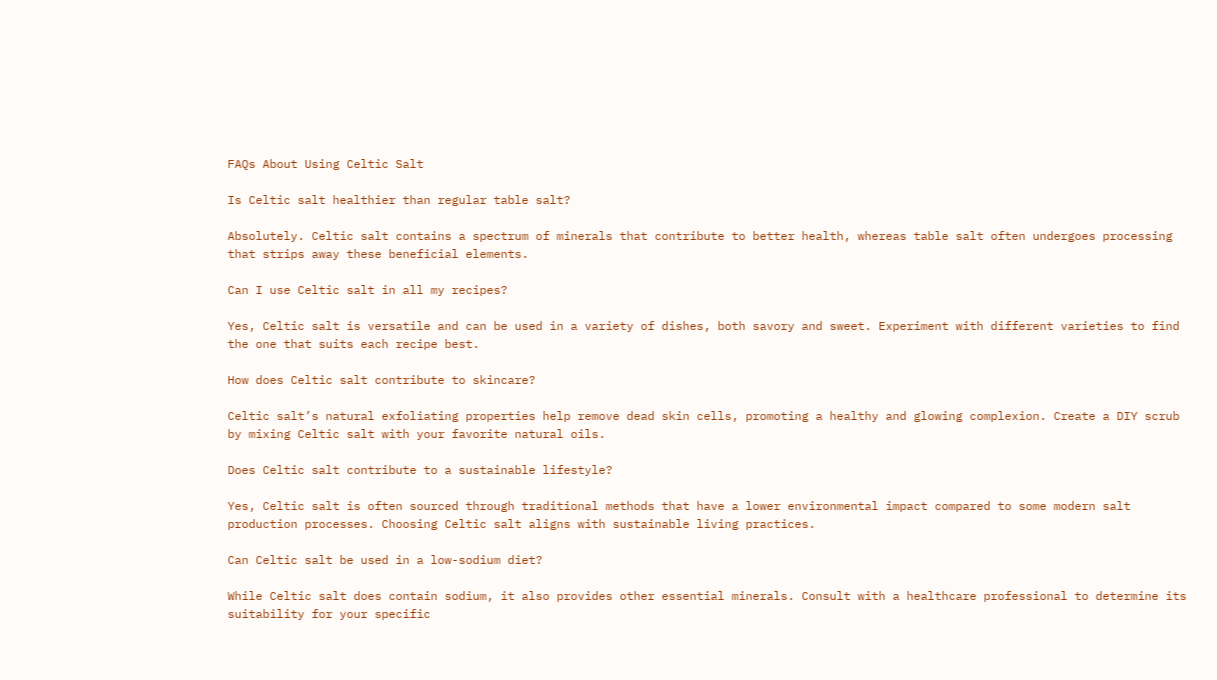FAQs About Using Celtic Salt

Is Celtic salt healthier than regular table salt?

Absolutely. Celtic salt contains a spectrum of minerals that contribute to better health, whereas table salt often undergoes processing that strips away these beneficial elements.

Can I use Celtic salt in all my recipes?

Yes, Celtic salt is versatile and can be used in a variety of dishes, both savory and sweet. Experiment with different varieties to find the one that suits each recipe best.

How does Celtic salt contribute to skincare?

Celtic salt’s natural exfoliating properties help remove dead skin cells, promoting a healthy and glowing complexion. Create a DIY scrub by mixing Celtic salt with your favorite natural oils.

Does Celtic salt contribute to a sustainable lifestyle?

Yes, Celtic salt is often sourced through traditional methods that have a lower environmental impact compared to some modern salt production processes. Choosing Celtic salt aligns with sustainable living practices.

Can Celtic salt be used in a low-sodium diet?

While Celtic salt does contain sodium, it also provides other essential minerals. Consult with a healthcare professional to determine its suitability for your specific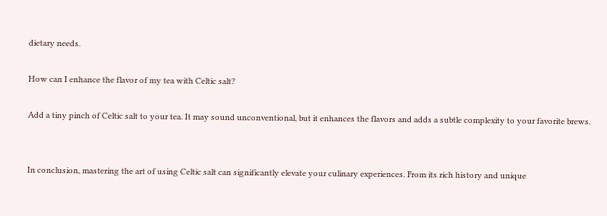dietary needs.

How can I enhance the flavor of my tea with Celtic salt?

Add a tiny pinch of Celtic salt to your tea. It may sound unconventional, but it enhances the flavors and adds a subtle complexity to your favorite brews.


In conclusion, mastering the art of using Celtic salt can significantly elevate your culinary experiences. From its rich history and unique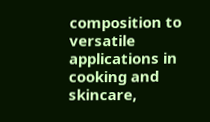composition to versatile applications in cooking and skincare,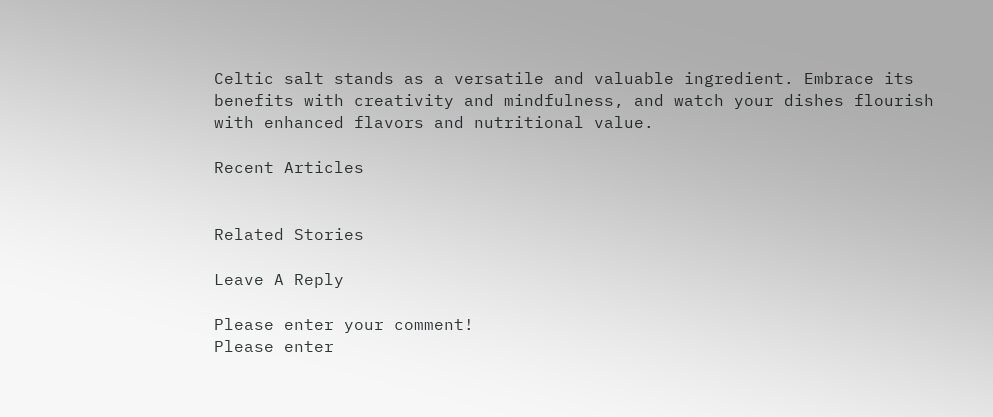Celtic salt stands as a versatile and valuable ingredient. Embrace its benefits with creativity and mindfulness, and watch your dishes flourish with enhanced flavors and nutritional value.

Recent Articles


Related Stories

Leave A Reply

Please enter your comment!
Please enter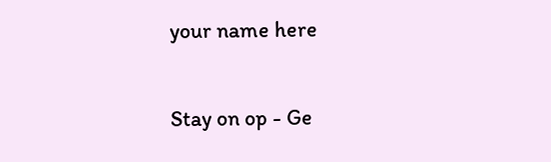your name here

Stay on op - Ge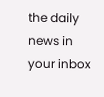the daily news in your inbox